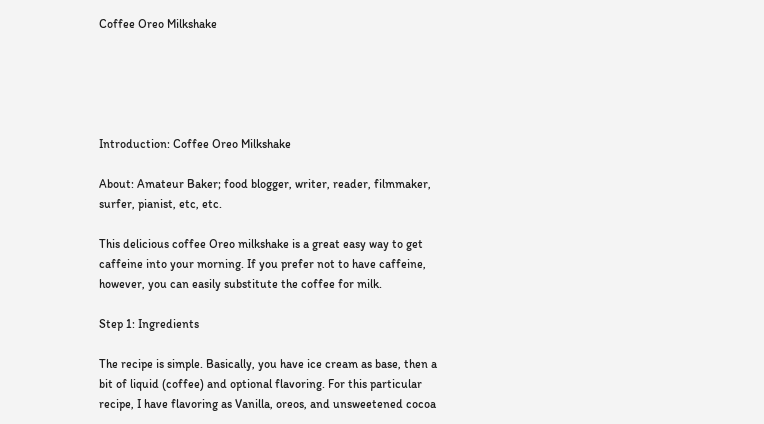Coffee Oreo Milkshake





Introduction: Coffee Oreo Milkshake

About: Amateur Baker; food blogger, writer, reader, filmmaker, surfer, pianist, etc, etc.

This delicious coffee Oreo milkshake is a great easy way to get caffeine into your morning. If you prefer not to have caffeine, however, you can easily substitute the coffee for milk.

Step 1: Ingredients

The recipe is simple. Basically, you have ice cream as base, then a bit of liquid (coffee) and optional flavoring. For this particular recipe, I have flavoring as Vanilla, oreos, and unsweetened cocoa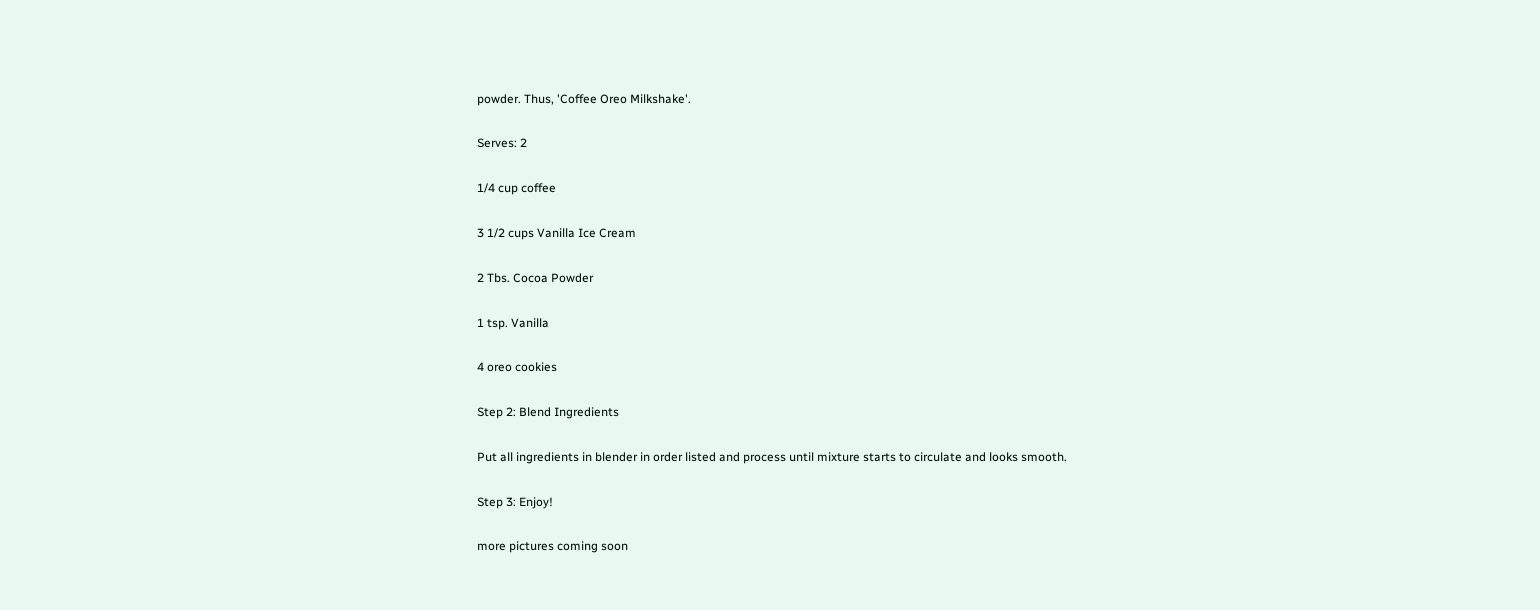powder. Thus, 'Coffee Oreo Milkshake'.

Serves: 2

1/4 cup coffee

3 1/2 cups Vanilla Ice Cream

2 Tbs. Cocoa Powder

1 tsp. Vanilla

4 oreo cookies

Step 2: Blend Ingredients

Put all ingredients in blender in order listed and process until mixture starts to circulate and looks smooth.

Step 3: Enjoy!

more pictures coming soon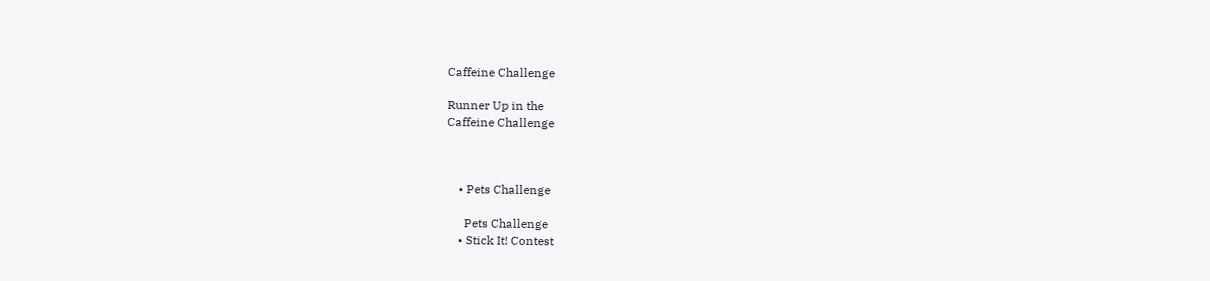Caffeine Challenge

Runner Up in the
Caffeine Challenge



    • Pets Challenge

      Pets Challenge
    • Stick It! Contest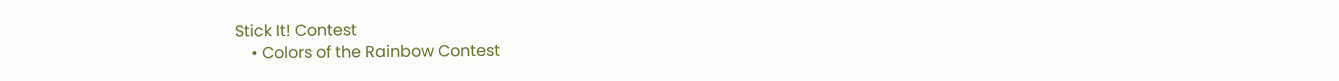Stick It! Contest
    • Colors of the Rainbow Contest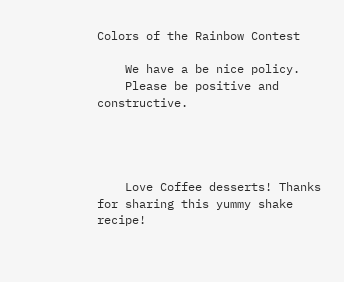Colors of the Rainbow Contest

    We have a be nice policy.
    Please be positive and constructive.




    Love Coffee desserts! Thanks for sharing this yummy shake recipe!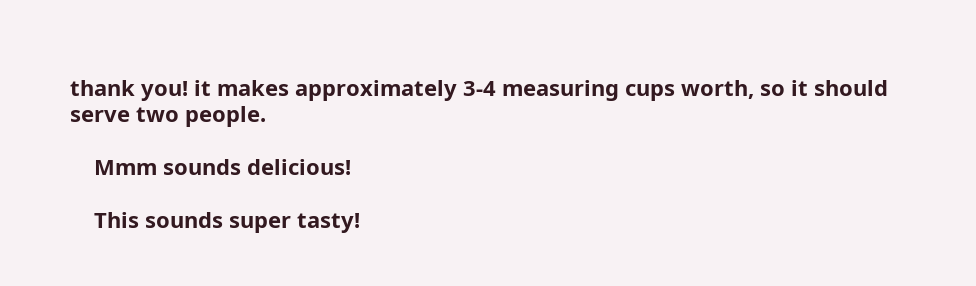thank you! it makes approximately 3-4 measuring cups worth, so it should serve two people.

    Mmm sounds delicious!

    This sounds super tasty!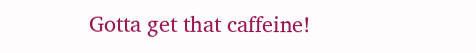Gotta get that caffeine!